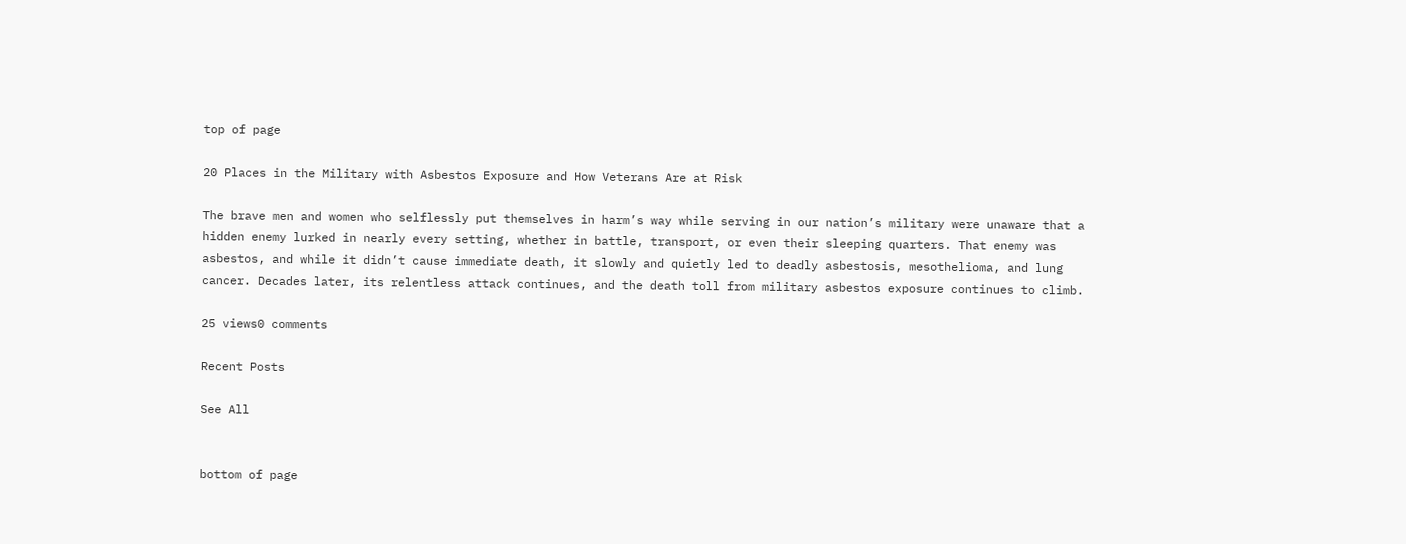top of page

20 Places in the Military with Asbestos Exposure and How Veterans Are at Risk

The brave men and women who selflessly put themselves in harm’s way while serving in our nation’s military were unaware that a hidden enemy lurked in nearly every setting, whether in battle, transport, or even their sleeping quarters. That enemy was asbestos, and while it didn’t cause immediate death, it slowly and quietly led to deadly asbestosis, mesothelioma, and lung cancer. Decades later, its relentless attack continues, and the death toll from military asbestos exposure continues to climb.

25 views0 comments

Recent Posts

See All


bottom of page